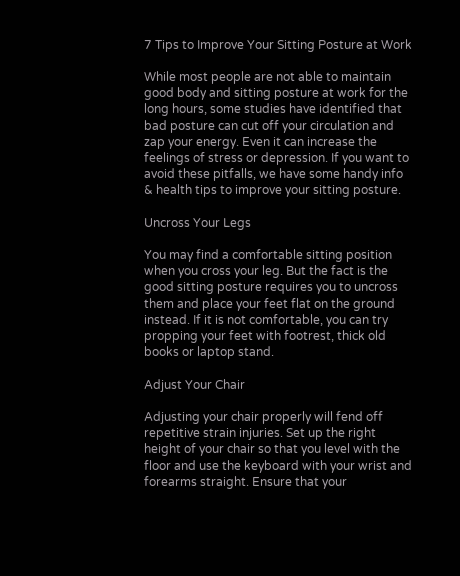7 Tips to Improve Your Sitting Posture at Work

While most people are not able to maintain good body and sitting posture at work for the long hours, some studies have identified that bad posture can cut off your circulation and zap your energy. Even it can increase the feelings of stress or depression. If you want to avoid these pitfalls, we have some handy info & health tips to improve your sitting posture.

Uncross Your Legs

You may find a comfortable sitting position when you cross your leg. But the fact is the good sitting posture requires you to uncross them and place your feet flat on the ground instead. If it is not comfortable, you can try propping your feet with footrest, thick old books or laptop stand.

Adjust Your Chair

Adjusting your chair properly will fend off repetitive strain injuries. Set up the right height of your chair so that you level with the floor and use the keyboard with your wrist and forearms straight. Ensure that your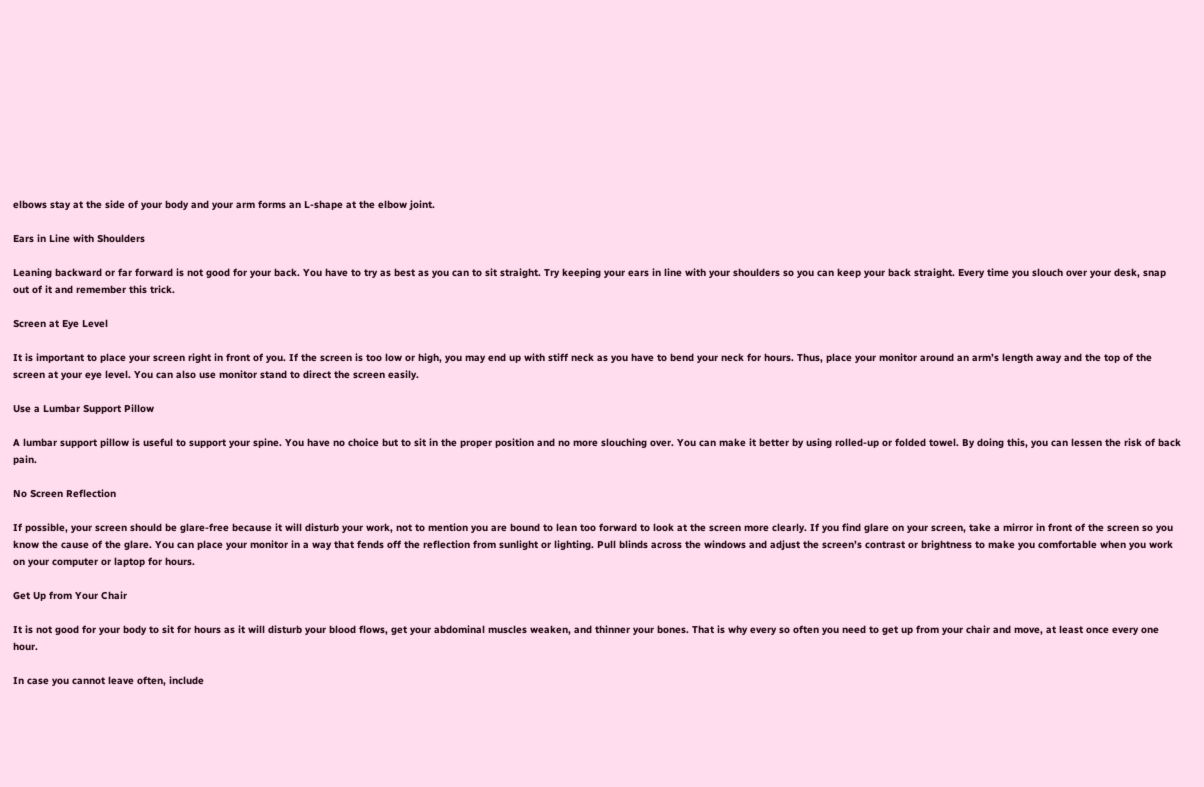elbows stay at the side of your body and your arm forms an L-shape at the elbow joint.

Ears in Line with Shoulders

Leaning backward or far forward is not good for your back. You have to try as best as you can to sit straight. Try keeping your ears in line with your shoulders so you can keep your back straight. Every time you slouch over your desk, snap out of it and remember this trick.

Screen at Eye Level

It is important to place your screen right in front of you. If the screen is too low or high, you may end up with stiff neck as you have to bend your neck for hours. Thus, place your monitor around an arm’s length away and the top of the screen at your eye level. You can also use monitor stand to direct the screen easily.

Use a Lumbar Support Pillow

A lumbar support pillow is useful to support your spine. You have no choice but to sit in the proper position and no more slouching over. You can make it better by using rolled-up or folded towel. By doing this, you can lessen the risk of back pain.

No Screen Reflection

If possible, your screen should be glare-free because it will disturb your work, not to mention you are bound to lean too forward to look at the screen more clearly. If you find glare on your screen, take a mirror in front of the screen so you know the cause of the glare. You can place your monitor in a way that fends off the reflection from sunlight or lighting. Pull blinds across the windows and adjust the screen’s contrast or brightness to make you comfortable when you work on your computer or laptop for hours.

Get Up from Your Chair

It is not good for your body to sit for hours as it will disturb your blood flows, get your abdominal muscles weaken, and thinner your bones. That is why every so often you need to get up from your chair and move, at least once every one hour.

In case you cannot leave often, include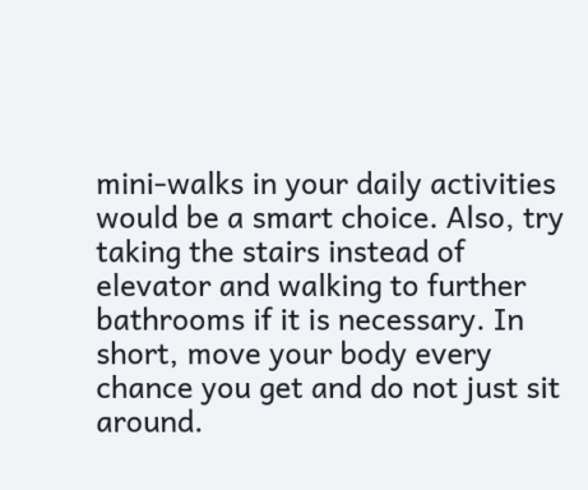mini-walks in your daily activities would be a smart choice. Also, try taking the stairs instead of elevator and walking to further bathrooms if it is necessary. In short, move your body every chance you get and do not just sit around.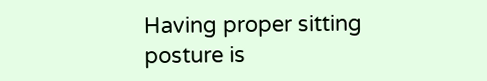Having proper sitting posture is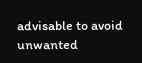advisable to avoid unwanted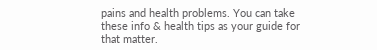pains and health problems. You can take these info & health tips as your guide for that matter.